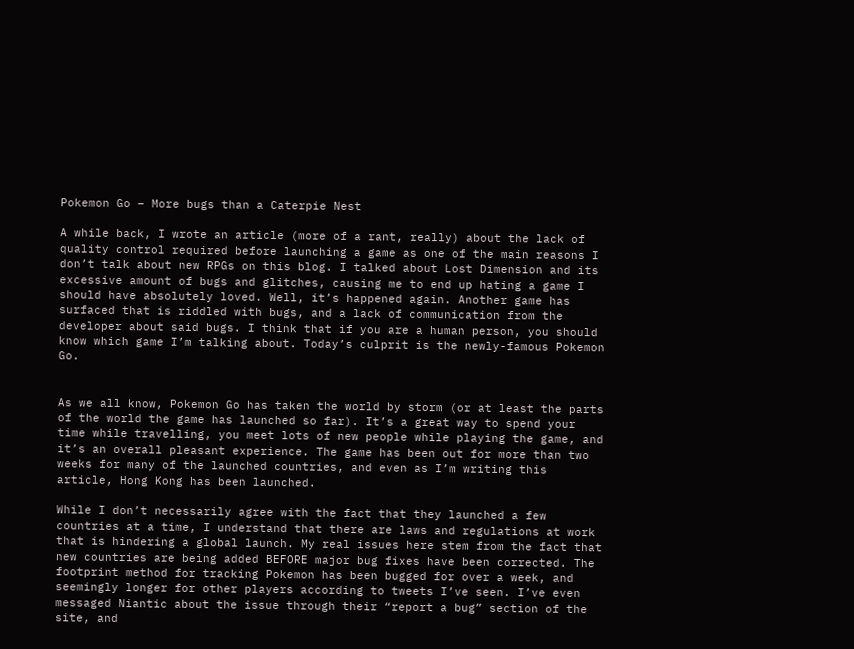Pokemon Go – More bugs than a Caterpie Nest

A while back, I wrote an article (more of a rant, really) about the lack of quality control required before launching a game as one of the main reasons I don’t talk about new RPGs on this blog. I talked about Lost Dimension and its excessive amount of bugs and glitches, causing me to end up hating a game I should have absolutely loved. Well, it’s happened again. Another game has surfaced that is riddled with bugs, and a lack of communication from the developer about said bugs. I think that if you are a human person, you should know which game I’m talking about. Today’s culprit is the newly-famous Pokemon Go.


As we all know, Pokemon Go has taken the world by storm (or at least the parts of the world the game has launched so far). It’s a great way to spend your time while travelling, you meet lots of new people while playing the game, and it’s an overall pleasant experience. The game has been out for more than two weeks for many of the launched countries, and even as I’m writing this article, Hong Kong has been launched.

While I don’t necessarily agree with the fact that they launched a few countries at a time, I understand that there are laws and regulations at work that is hindering a global launch. My real issues here stem from the fact that new countries are being added BEFORE major bug fixes have been corrected. The footprint method for tracking Pokemon has been bugged for over a week, and seemingly longer for other players according to tweets I’ve seen. I’ve even messaged Niantic about the issue through their “report a bug” section of the site, and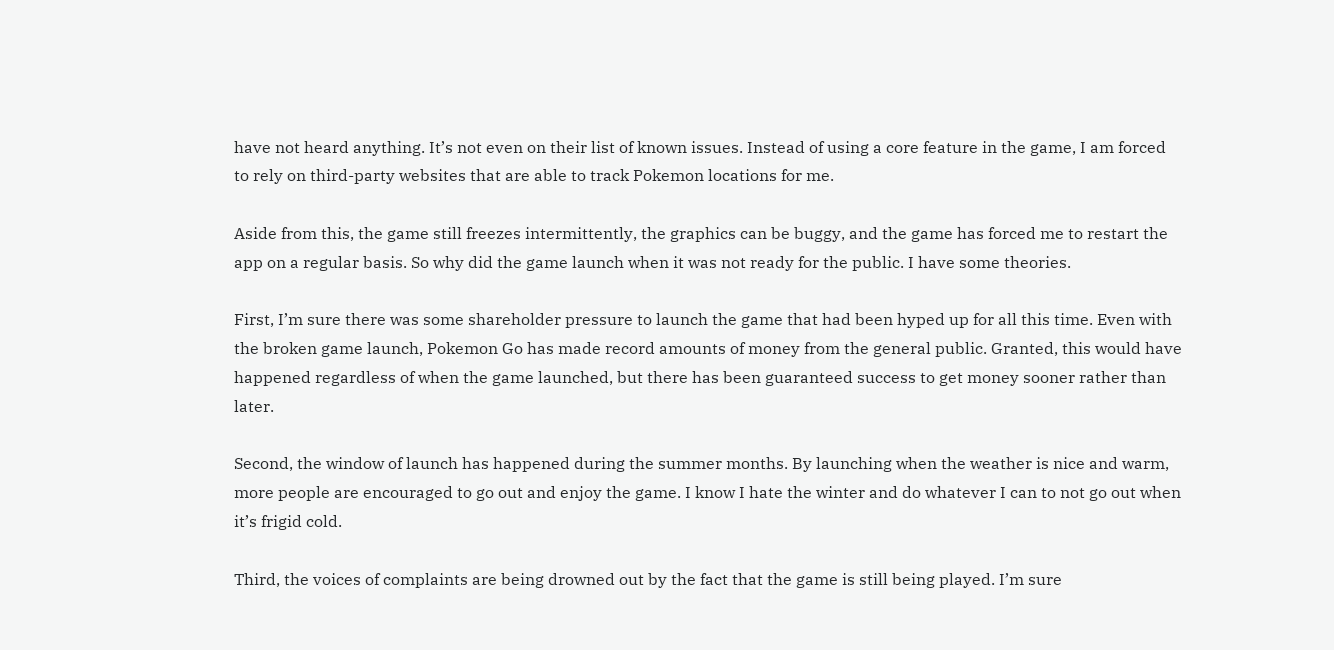have not heard anything. It’s not even on their list of known issues. Instead of using a core feature in the game, I am forced to rely on third-party websites that are able to track Pokemon locations for me.

Aside from this, the game still freezes intermittently, the graphics can be buggy, and the game has forced me to restart the app on a regular basis. So why did the game launch when it was not ready for the public. I have some theories.

First, I’m sure there was some shareholder pressure to launch the game that had been hyped up for all this time. Even with the broken game launch, Pokemon Go has made record amounts of money from the general public. Granted, this would have happened regardless of when the game launched, but there has been guaranteed success to get money sooner rather than later.

Second, the window of launch has happened during the summer months. By launching when the weather is nice and warm, more people are encouraged to go out and enjoy the game. I know I hate the winter and do whatever I can to not go out when it’s frigid cold.

Third, the voices of complaints are being drowned out by the fact that the game is still being played. I’m sure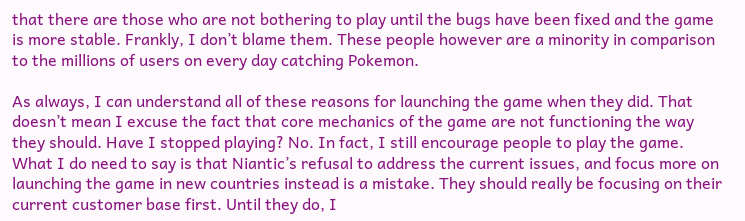that there are those who are not bothering to play until the bugs have been fixed and the game is more stable. Frankly, I don’t blame them. These people however are a minority in comparison to the millions of users on every day catching Pokemon.

As always, I can understand all of these reasons for launching the game when they did. That doesn’t mean I excuse the fact that core mechanics of the game are not functioning the way they should. Have I stopped playing? No. In fact, I still encourage people to play the game. What I do need to say is that Niantic’s refusal to address the current issues, and focus more on launching the game in new countries instead is a mistake. They should really be focusing on their current customer base first. Until they do, I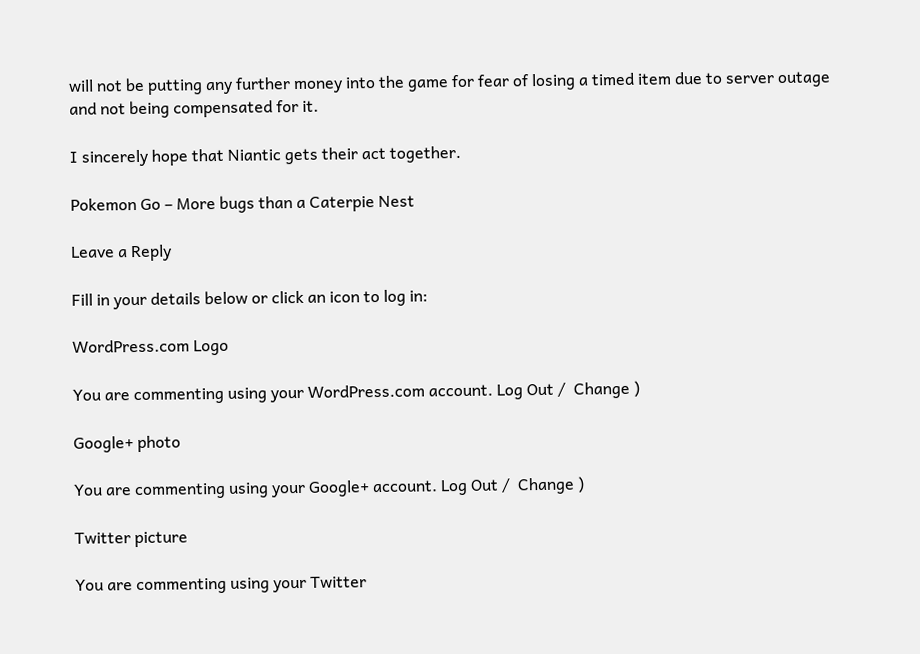will not be putting any further money into the game for fear of losing a timed item due to server outage and not being compensated for it.

I sincerely hope that Niantic gets their act together.

Pokemon Go – More bugs than a Caterpie Nest

Leave a Reply

Fill in your details below or click an icon to log in:

WordPress.com Logo

You are commenting using your WordPress.com account. Log Out /  Change )

Google+ photo

You are commenting using your Google+ account. Log Out /  Change )

Twitter picture

You are commenting using your Twitter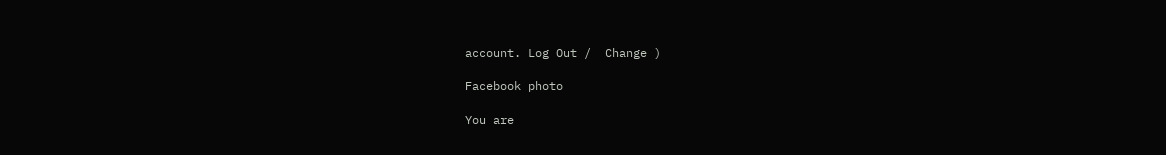account. Log Out /  Change )

Facebook photo

You are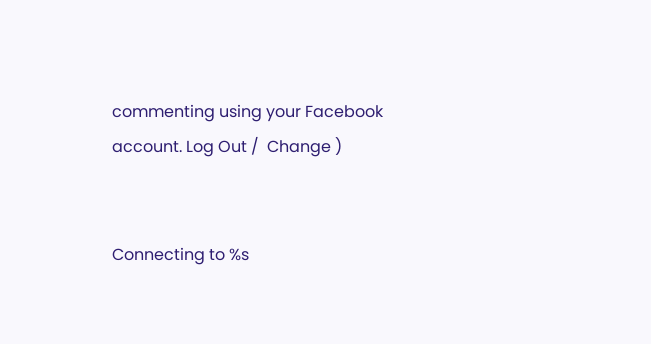commenting using your Facebook account. Log Out /  Change )


Connecting to %s